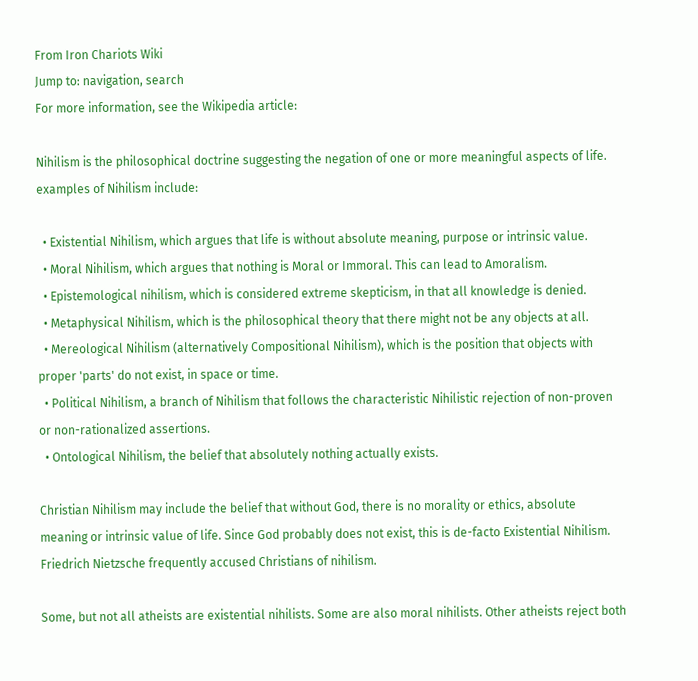From Iron Chariots Wiki
Jump to: navigation, search
For more information, see the Wikipedia article:

Nihilism is the philosophical doctrine suggesting the negation of one or more meaningful aspects of life. examples of Nihilism include:

  • Existential Nihilism, which argues that life is without absolute meaning, purpose or intrinsic value.
  • Moral Nihilism, which argues that nothing is Moral or Immoral. This can lead to Amoralism.
  • Epistemological nihilism, which is considered extreme skepticism, in that all knowledge is denied.
  • Metaphysical Nihilism, which is the philosophical theory that there might not be any objects at all.
  • Mereological Nihilism (alternatively Compositional Nihilism), which is the position that objects with proper 'parts' do not exist, in space or time.
  • Political Nihilism, a branch of Nihilism that follows the characteristic Nihilistic rejection of non-proven or non-rationalized assertions.
  • Ontological Nihilism, the belief that absolutely nothing actually exists.

Christian Nihilism may include the belief that without God, there is no morality or ethics, absolute meaning or intrinsic value of life. Since God probably does not exist, this is de-facto Existential Nihilism. Friedrich Nietzsche frequently accused Christians of nihilism.

Some, but not all atheists are existential nihilists. Some are also moral nihilists. Other atheists reject both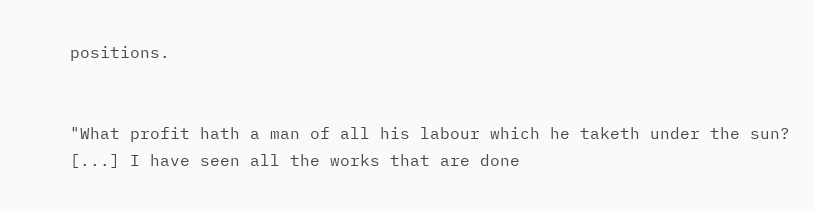positions.


"What profit hath a man of all his labour which he taketh under the sun? [...] I have seen all the works that are done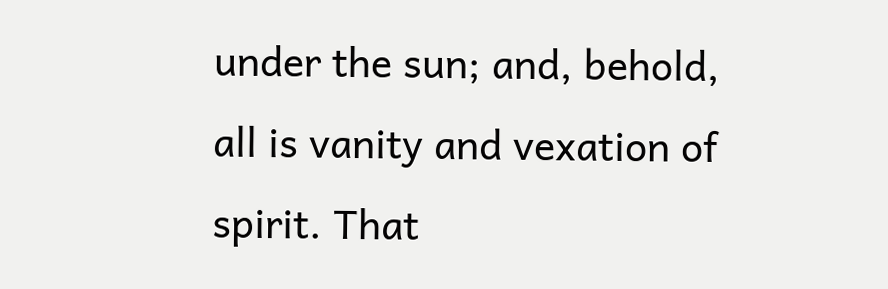under the sun; and, behold, all is vanity and vexation of spirit. That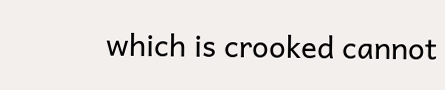which is crooked cannot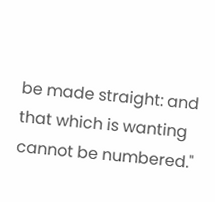be made straight: and that which is wanting cannot be numbered."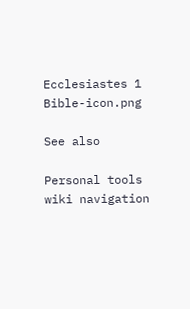Ecclesiastes 1 Bible-icon.png

See also

Personal tools
wiki navigation